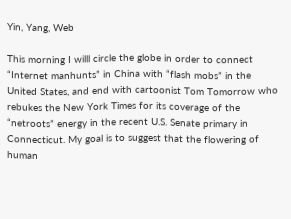Yin, Yang, Web

This morning I willl circle the globe in order to connect “Internet manhunts” in China with “flash mobs” in the United States, and end with cartoonist Tom Tomorrow who rebukes the New York Times for its coverage of the “netroots” energy in the recent U.S. Senate primary in Connecticut. My goal is to suggest that the flowering of human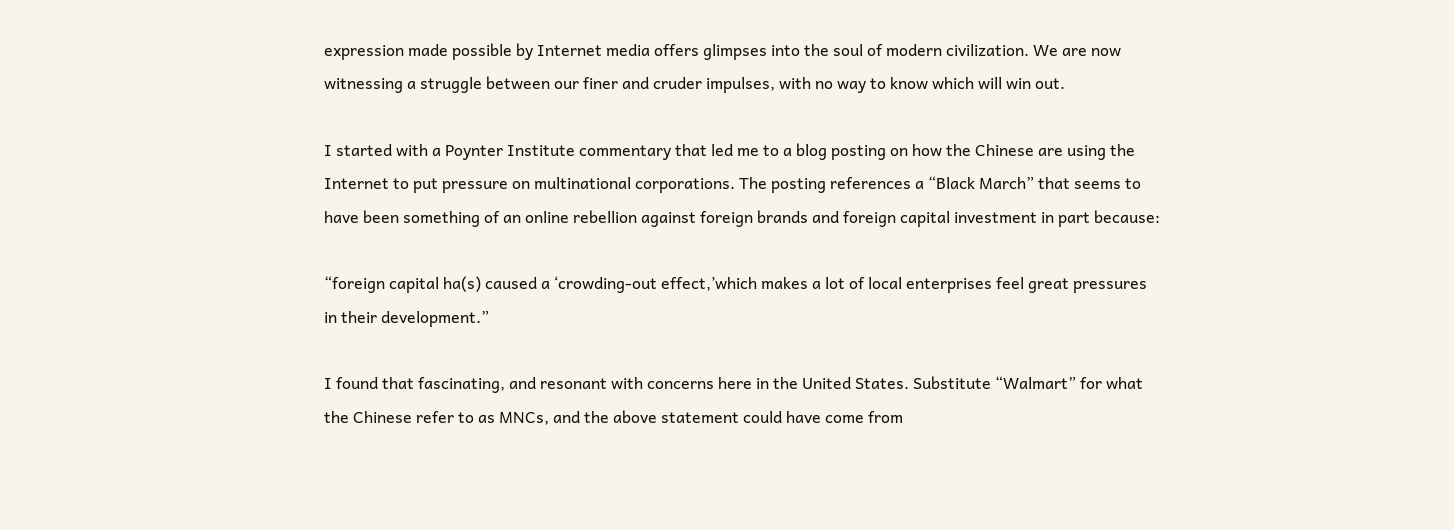expression made possible by Internet media offers glimpses into the soul of modern civilization. We are now witnessing a struggle between our finer and cruder impulses, with no way to know which will win out.

I started with a Poynter Institute commentary that led me to a blog posting on how the Chinese are using the Internet to put pressure on multinational corporations. The posting references a “Black March” that seems to have been something of an online rebellion against foreign brands and foreign capital investment in part because:

“foreign capital ha(s) caused a ‘crowding-out effect,’which makes a lot of local enterprises feel great pressures in their development.”

I found that fascinating, and resonant with concerns here in the United States. Substitute “Walmart” for what the Chinese refer to as MNCs, and the above statement could have come from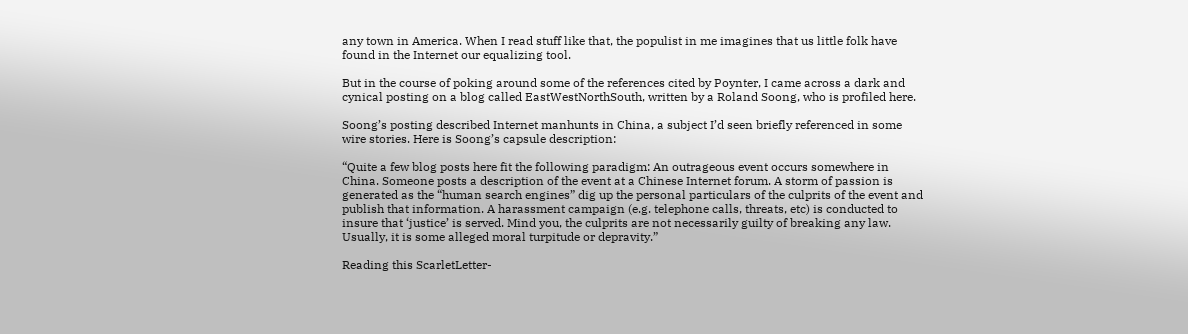any town in America. When I read stuff like that, the populist in me imagines that us little folk have found in the Internet our equalizing tool.

But in the course of poking around some of the references cited by Poynter, I came across a dark and cynical posting on a blog called EastWestNorthSouth, written by a Roland Soong, who is profiled here.

Soong’s posting described Internet manhunts in China, a subject I’d seen briefly referenced in some wire stories. Here is Soong’s capsule description:

“Quite a few blog posts here fit the following paradigm: An outrageous event occurs somewhere in China. Someone posts a description of the event at a Chinese Internet forum. A storm of passion is generated as the “human search engines” dig up the personal particulars of the culprits of the event and publish that information. A harassment campaign (e.g. telephone calls, threats, etc) is conducted to insure that ‘justice’ is served. Mind you, the culprits are not necessarily guilty of breaking any law. Usually, it is some alleged moral turpitude or depravity.”

Reading this ScarletLetter-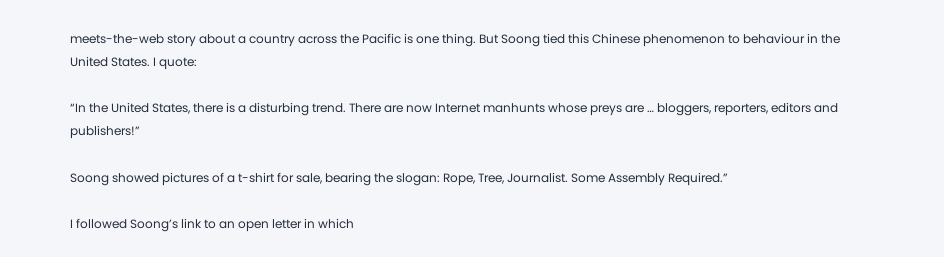meets-the-web story about a country across the Pacific is one thing. But Soong tied this Chinese phenomenon to behaviour in the United States. I quote:

“In the United States, there is a disturbing trend. There are now Internet manhunts whose preys are … bloggers, reporters, editors and publishers!”

Soong showed pictures of a t-shirt for sale, bearing the slogan: Rope, Tree, Journalist. Some Assembly Required.”

I followed Soong’s link to an open letter in which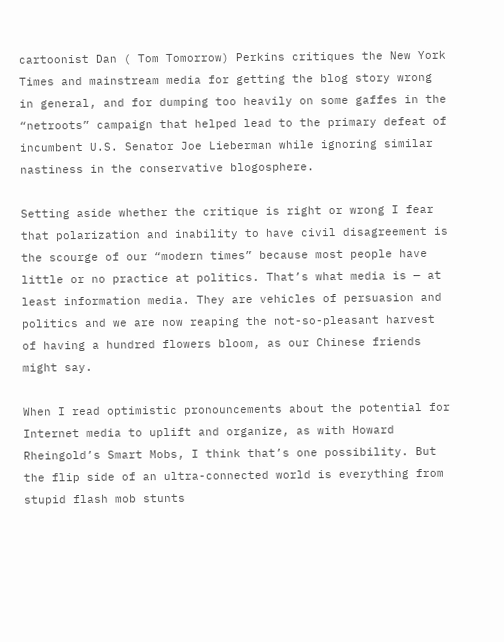cartoonist Dan ( Tom Tomorrow) Perkins critiques the New York Times and mainstream media for getting the blog story wrong in general, and for dumping too heavily on some gaffes in the “netroots” campaign that helped lead to the primary defeat of incumbent U.S. Senator Joe Lieberman while ignoring similar nastiness in the conservative blogosphere.

Setting aside whether the critique is right or wrong I fear that polarization and inability to have civil disagreement is the scourge of our “modern times” because most people have little or no practice at politics. That’s what media is — at least information media. They are vehicles of persuasion and politics and we are now reaping the not-so-pleasant harvest of having a hundred flowers bloom, as our Chinese friends might say.

When I read optimistic pronouncements about the potential for Internet media to uplift and organize, as with Howard Rheingold’s Smart Mobs, I think that’s one possibility. But the flip side of an ultra-connected world is everything from stupid flash mob stunts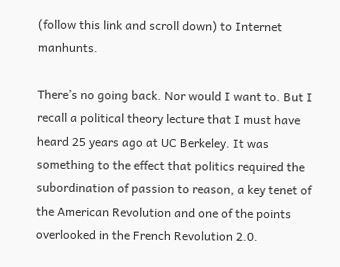(follow this link and scroll down) to Internet manhunts.

There’s no going back. Nor would I want to. But I recall a political theory lecture that I must have heard 25 years ago at UC Berkeley. It was something to the effect that politics required the subordination of passion to reason, a key tenet of the American Revolution and one of the points overlooked in the French Revolution 2.0.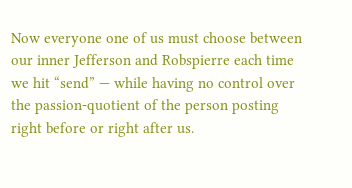Now everyone one of us must choose between our inner Jefferson and Robspierre each time we hit “send” — while having no control over the passion-quotient of the person posting right before or right after us.